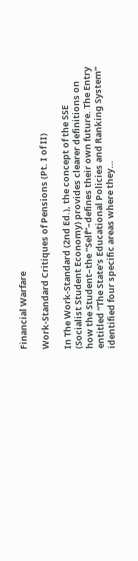Financial Warfare

Work-Standard Critiques of Pensions (Pt. I of II)

In The Work-Standard (2nd Ed.), the concept of the SSE (Socialist Student Economy) provides clearer definitions on how the Student–the “Self”–defines their own future. The Entry entitled “The State’s Educational Policies and Ranking System” identified four specific areas where they…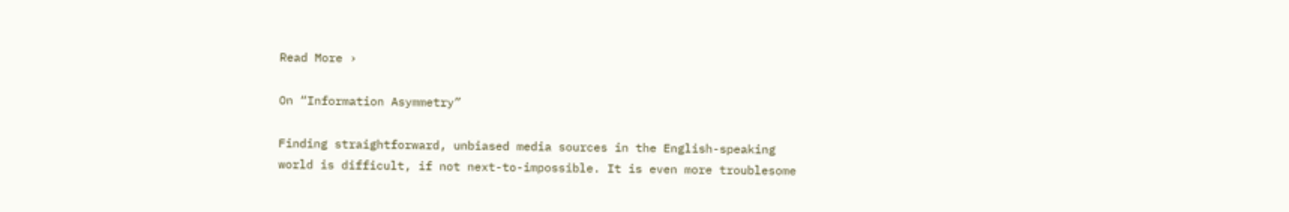Read More ›

On “Information Asymmetry”

Finding straightforward, unbiased media sources in the English-speaking world is difficult, if not next-to-impossible. It is even more troublesome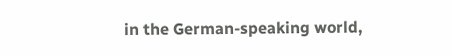in the German-speaking world,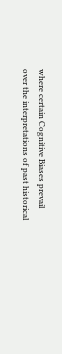where certain Cognitive Biases prevail over the interpretations of past historical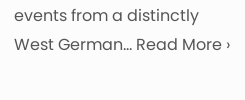events from a distinctly West German… Read More ›